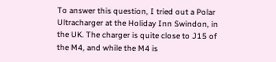To answer this question, I tried out a Polar Ultracharger at the Holiday Inn Swindon, in the UK. The charger is quite close to J15 of the M4, and while the M4 is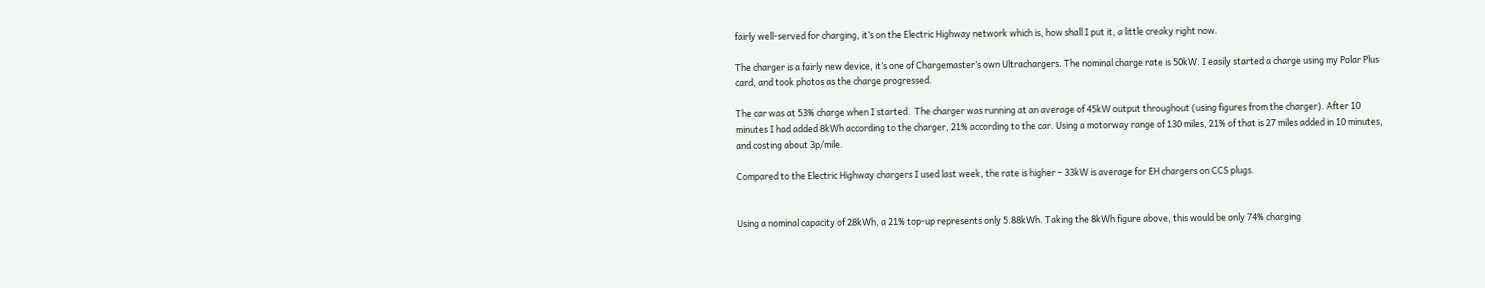fairly well-served for charging, it’s on the Electric Highway network which is, how shall I put it, a little creaky right now.

The charger is a fairly new device, it’s one of Chargemaster’s own Ultrachargers. The nominal charge rate is 50kW. I easily started a charge using my Polar Plus card, and took photos as the charge progressed.

The car was at 53% charge when I started.  The charger was running at an average of 45kW output throughout (using figures from the charger). After 10 minutes I had added 8kWh according to the charger, 21% according to the car. Using a motorway range of 130 miles, 21% of that is 27 miles added in 10 minutes, and costing about 3p/mile.

Compared to the Electric Highway chargers I used last week, the rate is higher – 33kW is average for EH chargers on CCS plugs.


Using a nominal capacity of 28kWh, a 21% top-up represents only 5.88kWh. Taking the 8kWh figure above, this would be only 74% charging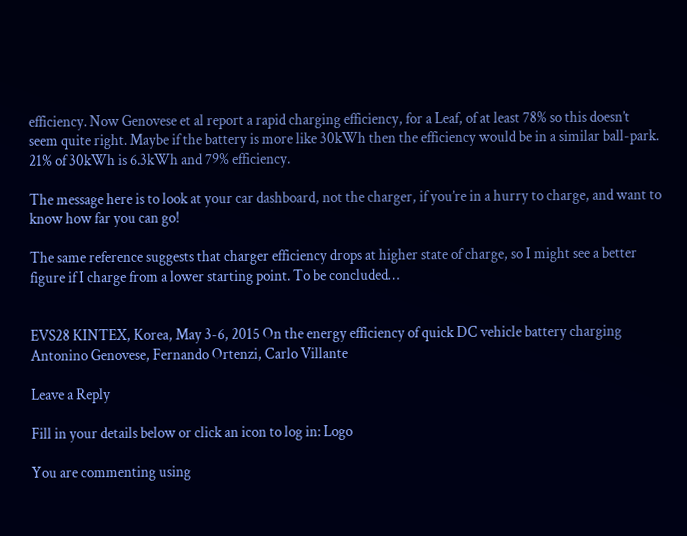efficiency. Now Genovese et al report a rapid charging efficiency, for a Leaf, of at least 78% so this doesn’t seem quite right. Maybe if the battery is more like 30kWh then the efficiency would be in a similar ball-park. 21% of 30kWh is 6.3kWh and 79% efficiency.

The message here is to look at your car dashboard, not the charger, if you’re in a hurry to charge, and want to know how far you can go!

The same reference suggests that charger efficiency drops at higher state of charge, so I might see a better figure if I charge from a lower starting point. To be concluded…


EVS28 KINTEX, Korea, May 3-6, 2015 On the energy efficiency of quick DC vehicle battery charging Antonino Genovese, Fernando Ortenzi, Carlo Villante

Leave a Reply

Fill in your details below or click an icon to log in: Logo

You are commenting using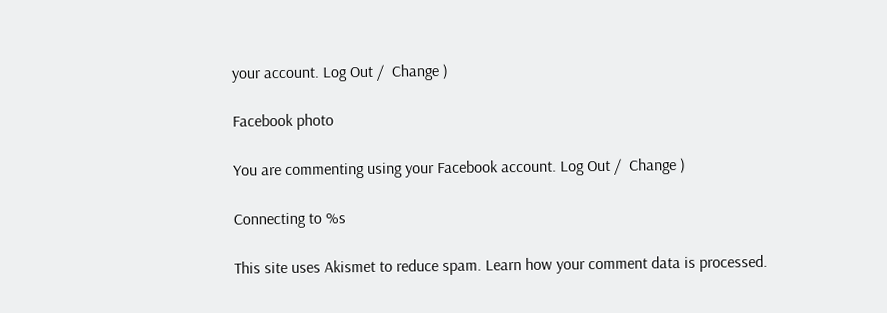your account. Log Out /  Change )

Facebook photo

You are commenting using your Facebook account. Log Out /  Change )

Connecting to %s

This site uses Akismet to reduce spam. Learn how your comment data is processed.